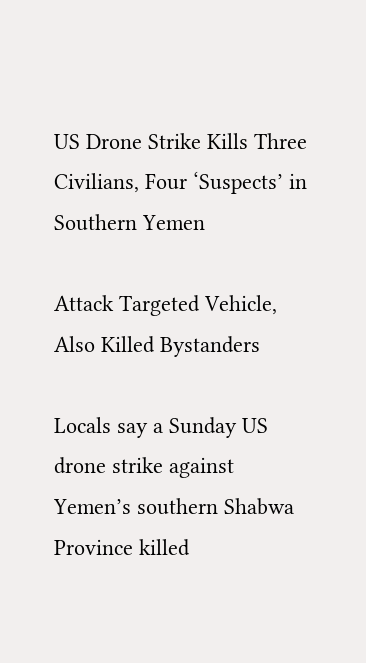US Drone Strike Kills Three Civilians, Four ‘Suspects’ in Southern Yemen

Attack Targeted Vehicle, Also Killed Bystanders

Locals say a Sunday US drone strike against Yemen’s southern Shabwa Province killed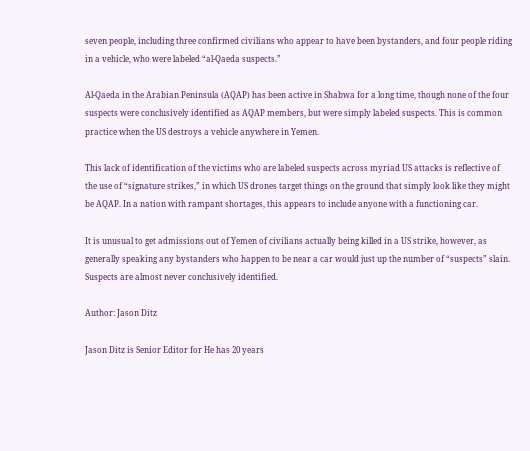seven people, including three confirmed civilians who appear to have been bystanders, and four people riding in a vehicle, who were labeled “al-Qaeda suspects.”

Al-Qaeda in the Arabian Peninsula (AQAP) has been active in Shabwa for a long time, though none of the four suspects were conclusively identified as AQAP members, but were simply labeled suspects. This is common practice when the US destroys a vehicle anywhere in Yemen.

This lack of identification of the victims who are labeled suspects across myriad US attacks is reflective of the use of “signature strikes,” in which US drones target things on the ground that simply look like they might be AQAP. In a nation with rampant shortages, this appears to include anyone with a functioning car.

It is unusual to get admissions out of Yemen of civilians actually being killed in a US strike, however, as generally speaking any bystanders who happen to be near a car would just up the number of “suspects” slain. Suspects are almost never conclusively identified.

Author: Jason Ditz

Jason Ditz is Senior Editor for He has 20 years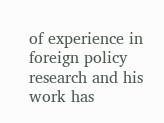of experience in foreign policy research and his work has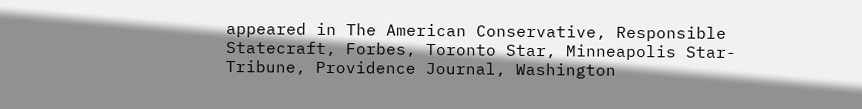appeared in The American Conservative, Responsible Statecraft, Forbes, Toronto Star, Minneapolis Star-Tribune, Providence Journal, Washington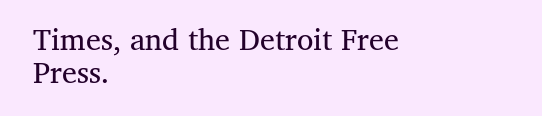Times, and the Detroit Free Press.